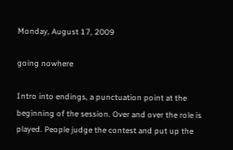Monday, August 17, 2009

going nowhere

Intro into endings, a punctuation point at the beginning of the session. Over and over the role is played. People judge the contest and put up the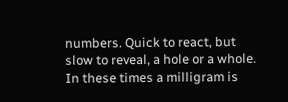numbers. Quick to react, but slow to reveal, a hole or a whole. In these times a milligram is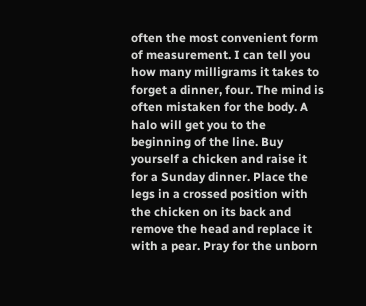often the most convenient form of measurement. I can tell you how many milligrams it takes to forget a dinner, four. The mind is often mistaken for the body. A halo will get you to the beginning of the line. Buy yourself a chicken and raise it for a Sunday dinner. Place the legs in a crossed position with the chicken on its back and remove the head and replace it with a pear. Pray for the unborn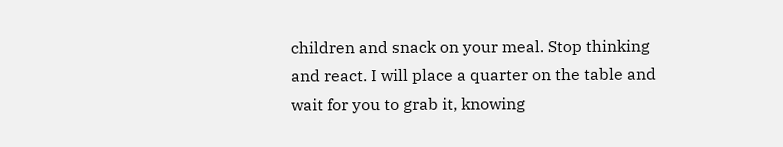children and snack on your meal. Stop thinking and react. I will place a quarter on the table and wait for you to grab it, knowing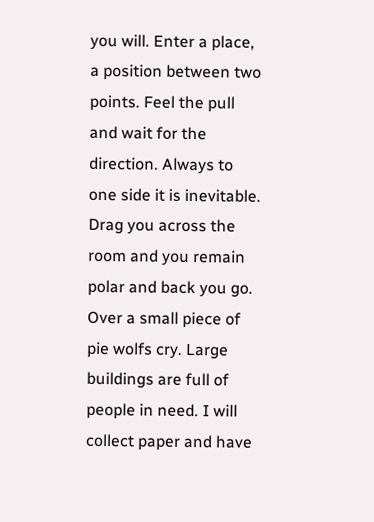you will. Enter a place, a position between two points. Feel the pull and wait for the direction. Always to one side it is inevitable. Drag you across the room and you remain polar and back you go. Over a small piece of pie wolfs cry. Large buildings are full of people in need. I will collect paper and have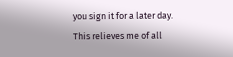you sign it for a later day. This relieves me of all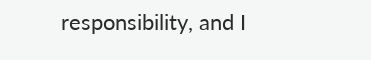responsibility, and I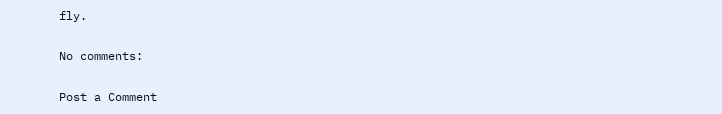fly.

No comments:

Post a Comment